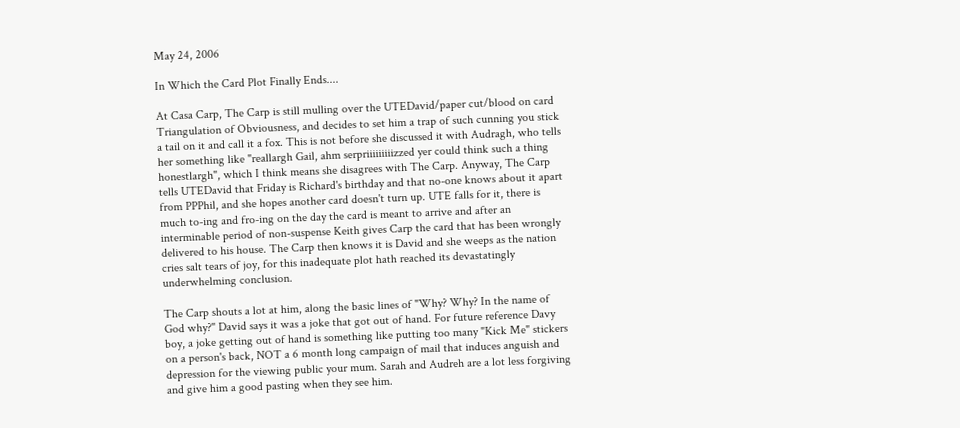May 24, 2006

In Which the Card Plot Finally Ends....

At Casa Carp, The Carp is still mulling over the UTEDavid/paper cut/blood on card Triangulation of Obviousness, and decides to set him a trap of such cunning you stick a tail on it and call it a fox. This is not before she discussed it with Audragh, who tells her something like "reallargh Gail, ahm serpriiiiiiiiizzed yer could think such a thing honestlargh", which I think means she disagrees with The Carp. Anyway, The Carp tells UTEDavid that Friday is Richard's birthday and that no-one knows about it apart from PPPhil, and she hopes another card doesn't turn up. UTE falls for it, there is much to-ing and fro-ing on the day the card is meant to arrive and after an interminable period of non-suspense Keith gives Carp the card that has been wrongly delivered to his house. The Carp then knows it is David and she weeps as the nation cries salt tears of joy, for this inadequate plot hath reached its devastatingly underwhelming conclusion.

The Carp shouts a lot at him, along the basic lines of "Why? Why? In the name of God why?" David says it was a joke that got out of hand. For future reference Davy boy, a joke getting out of hand is something like putting too many "Kick Me" stickers on a person's back, NOT a 6 month long campaign of mail that induces anguish and depression for the viewing public your mum. Sarah and Audreh are a lot less forgiving and give him a good pasting when they see him.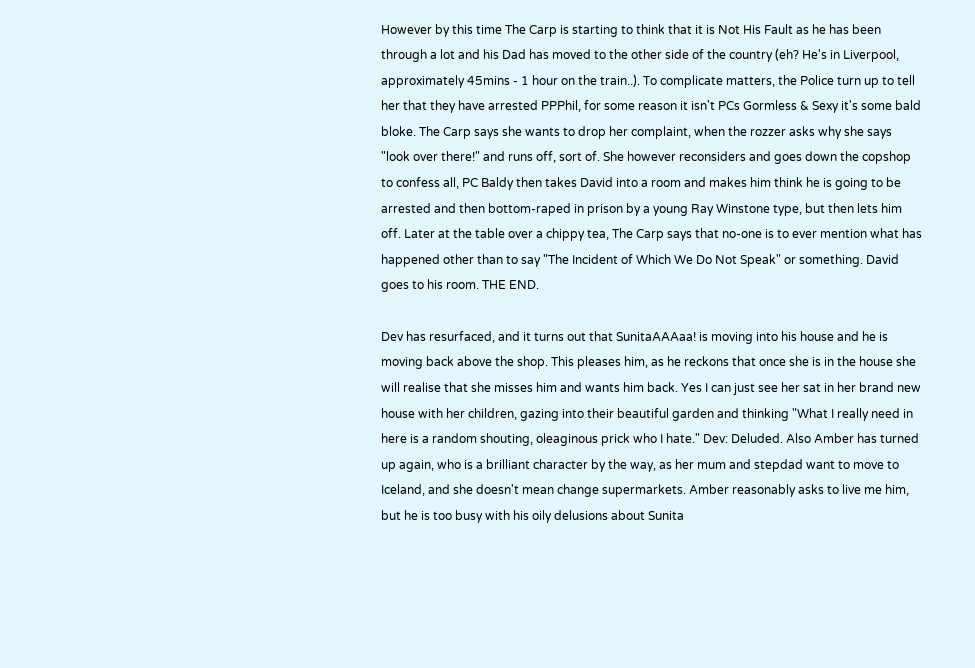However by this time The Carp is starting to think that it is Not His Fault as he has been through a lot and his Dad has moved to the other side of the country (eh? He's in Liverpool, approximately 45mins - 1 hour on the train..). To complicate matters, the Police turn up to tell her that they have arrested PPPhil, for some reason it isn't PCs Gormless & Sexy it's some bald bloke. The Carp says she wants to drop her complaint, when the rozzer asks why she says "look over there!" and runs off, sort of. She however reconsiders and goes down the copshop to confess all, PC Baldy then takes David into a room and makes him think he is going to be arrested and then bottom-raped in prison by a young Ray Winstone type, but then lets him off. Later at the table over a chippy tea, The Carp says that no-one is to ever mention what has happened other than to say "The Incident of Which We Do Not Speak" or something. David goes to his room. THE END.

Dev has resurfaced, and it turns out that SunitaAAAaa! is moving into his house and he is moving back above the shop. This pleases him, as he reckons that once she is in the house she will realise that she misses him and wants him back. Yes I can just see her sat in her brand new house with her children, gazing into their beautiful garden and thinking "What I really need in here is a random shouting, oleaginous prick who I hate." Dev: Deluded. Also Amber has turned up again, who is a brilliant character by the way, as her mum and stepdad want to move to Iceland, and she doesn't mean change supermarkets. Amber reasonably asks to live me him, but he is too busy with his oily delusions about Sunita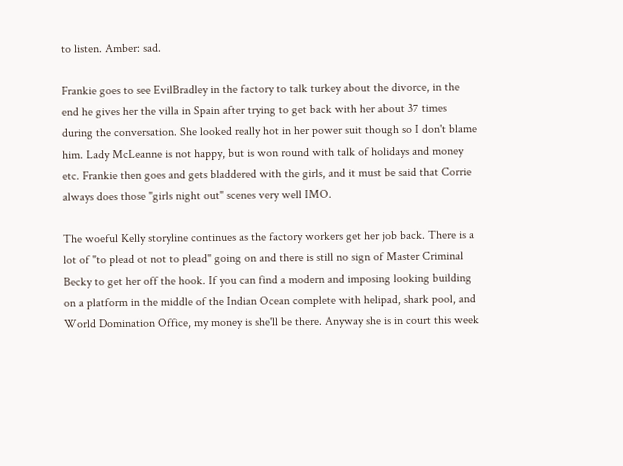to listen. Amber: sad.

Frankie goes to see EvilBradley in the factory to talk turkey about the divorce, in the end he gives her the villa in Spain after trying to get back with her about 37 times during the conversation. She looked really hot in her power suit though so I don't blame him. Lady McLeanne is not happy, but is won round with talk of holidays and money etc. Frankie then goes and gets bladdered with the girls, and it must be said that Corrie always does those "girls night out" scenes very well IMO.

The woeful Kelly storyline continues as the factory workers get her job back. There is a lot of "to plead ot not to plead" going on and there is still no sign of Master Criminal Becky to get her off the hook. If you can find a modern and imposing looking building on a platform in the middle of the Indian Ocean complete with helipad, shark pool, and World Domination Office, my money is she'll be there. Anyway she is in court this week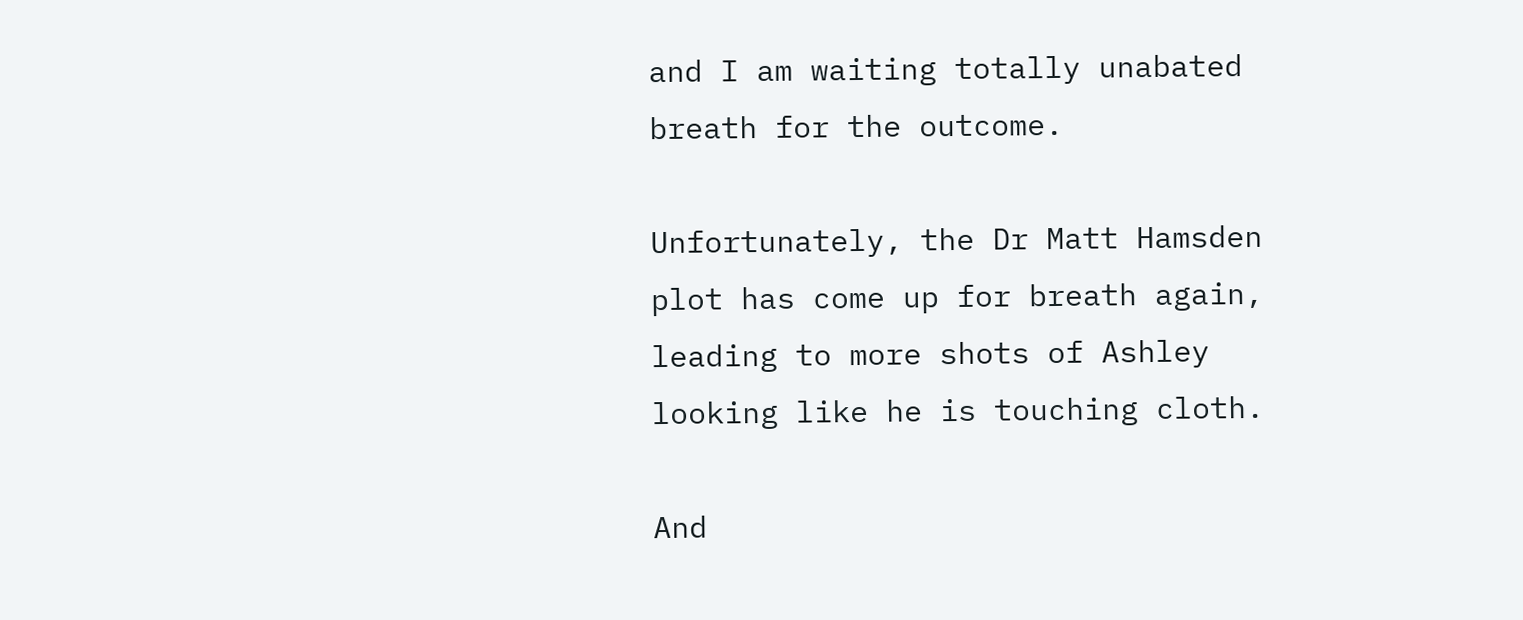and I am waiting totally unabated breath for the outcome.

Unfortunately, the Dr Matt Hamsden plot has come up for breath again, leading to more shots of Ashley looking like he is touching cloth.

And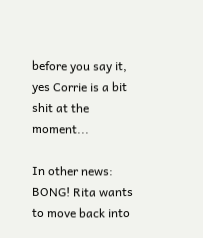before you say it, yes Corrie is a bit shit at the moment...

In other news:
BONG! Rita wants to move back into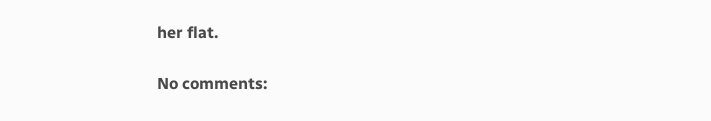her flat.

No comments: